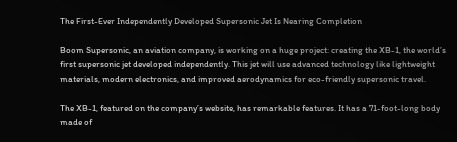The First-Ever Independently Developed Supersonic Jet Is Nearing Completion

Boom Supersonic, an aviation company, is working on a huge project: creating the XB-1, the world’s first supersonic jet developed independently. This jet will use advanced technology like lightweight materials, modern electronics, and improved aerodynamics for eco-friendly supersonic travel.

The XB-1, featured on the company’s website, has remarkable features. It has a 71-foot-long body made of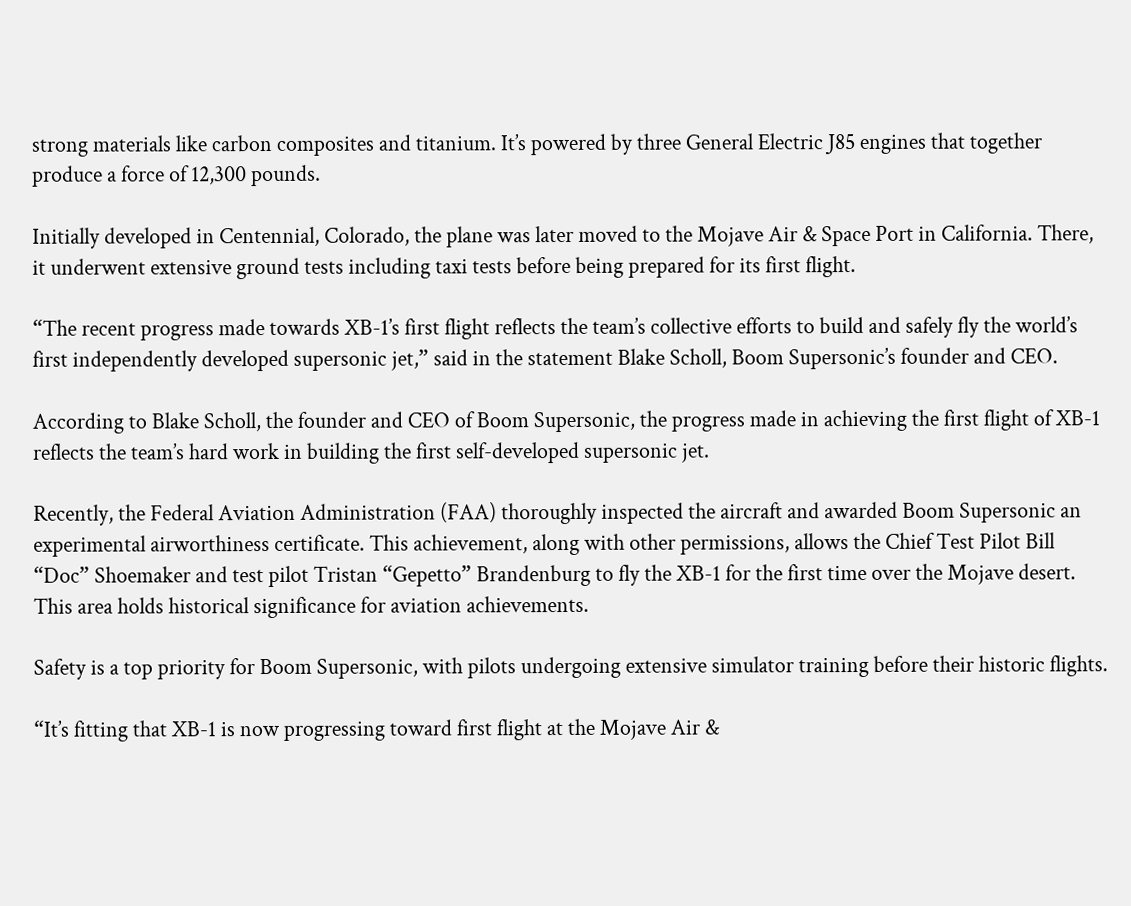strong materials like carbon composites and titanium. It’s powered by three General Electric J85 engines that together produce a force of 12,300 pounds.

Initially developed in Centennial, Colorado, the plane was later moved to the Mojave Air & Space Port in California. There, it underwent extensive ground tests including taxi tests before being prepared for its first flight.

“The recent progress made towards XB-1’s first flight reflects the team’s collective efforts to build and safely fly the world’s first independently developed supersonic jet,” said in the statement Blake Scholl, Boom Supersonic’s founder and CEO.

According to Blake Scholl, the founder and CEO of Boom Supersonic, the progress made in achieving the first flight of XB-1 reflects the team’s hard work in building the first self-developed supersonic jet.

Recently, the Federal Aviation Administration (FAA) thoroughly inspected the aircraft and awarded Boom Supersonic an experimental airworthiness certificate. This achievement, along with other permissions, allows the Chief Test Pilot Bill “Doc” Shoemaker and test pilot Tristan “Gepetto” Brandenburg to fly the XB-1 for the first time over the Mojave desert. This area holds historical significance for aviation achievements.

Safety is a top priority for Boom Supersonic, with pilots undergoing extensive simulator training before their historic flights.

“It’s fitting that XB-1 is now progressing toward first flight at the Mojave Air &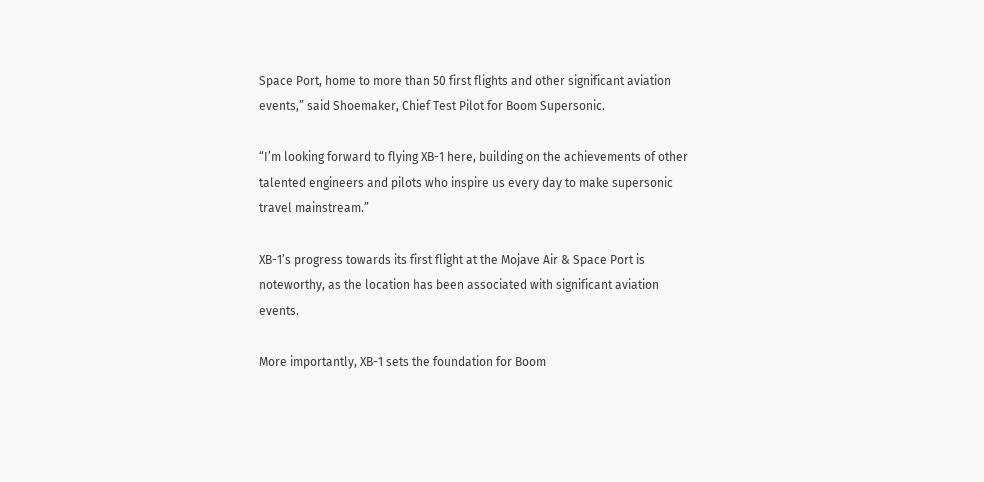Space Port, home to more than 50 first flights and other significant aviation events,” said Shoemaker, Chief Test Pilot for Boom Supersonic.

“I’m looking forward to flying XB-1 here, building on the achievements of other talented engineers and pilots who inspire us every day to make supersonic travel mainstream.”

XB-1’s progress towards its first flight at the Mojave Air & Space Port is noteworthy, as the location has been associated with significant aviation events.

More importantly, XB-1 sets the foundation for Boom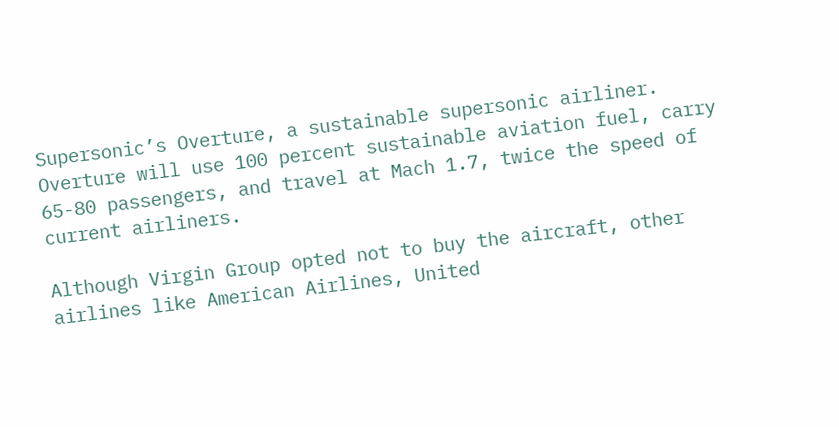Supersonic’s Overture, a sustainable supersonic airliner. Overture will use 100 percent sustainable aviation fuel, carry 65-80 passengers, and travel at Mach 1.7, twice the speed of current airliners.

Although Virgin Group opted not to buy the aircraft, other airlines like American Airlines, United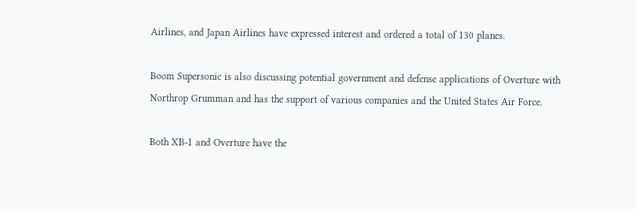Airlines, and Japan Airlines have expressed interest and ordered a total of 130 planes.

Boom Supersonic is also discussing potential government and defense applications of Overture with Northrop Grumman and has the support of various companies and the United States Air Force.

Both XB-1 and Overture have the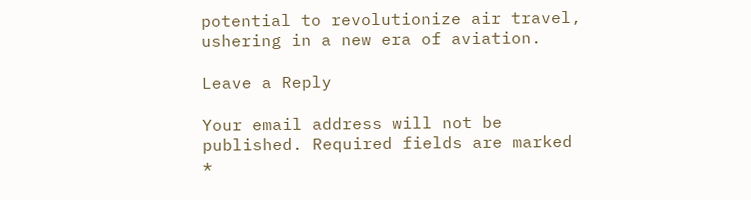potential to revolutionize air travel, ushering in a new era of aviation.

Leave a Reply

Your email address will not be published. Required fields are marked *